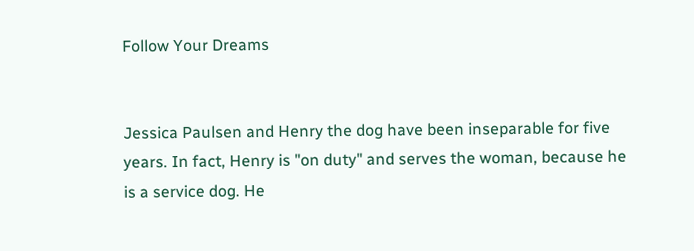Follow Your Dreams


Jessica Paulsen and Henry the dog have been inseparable for five years. In fact, Henry is "on duty" and serves the woman, because he is a service dog. He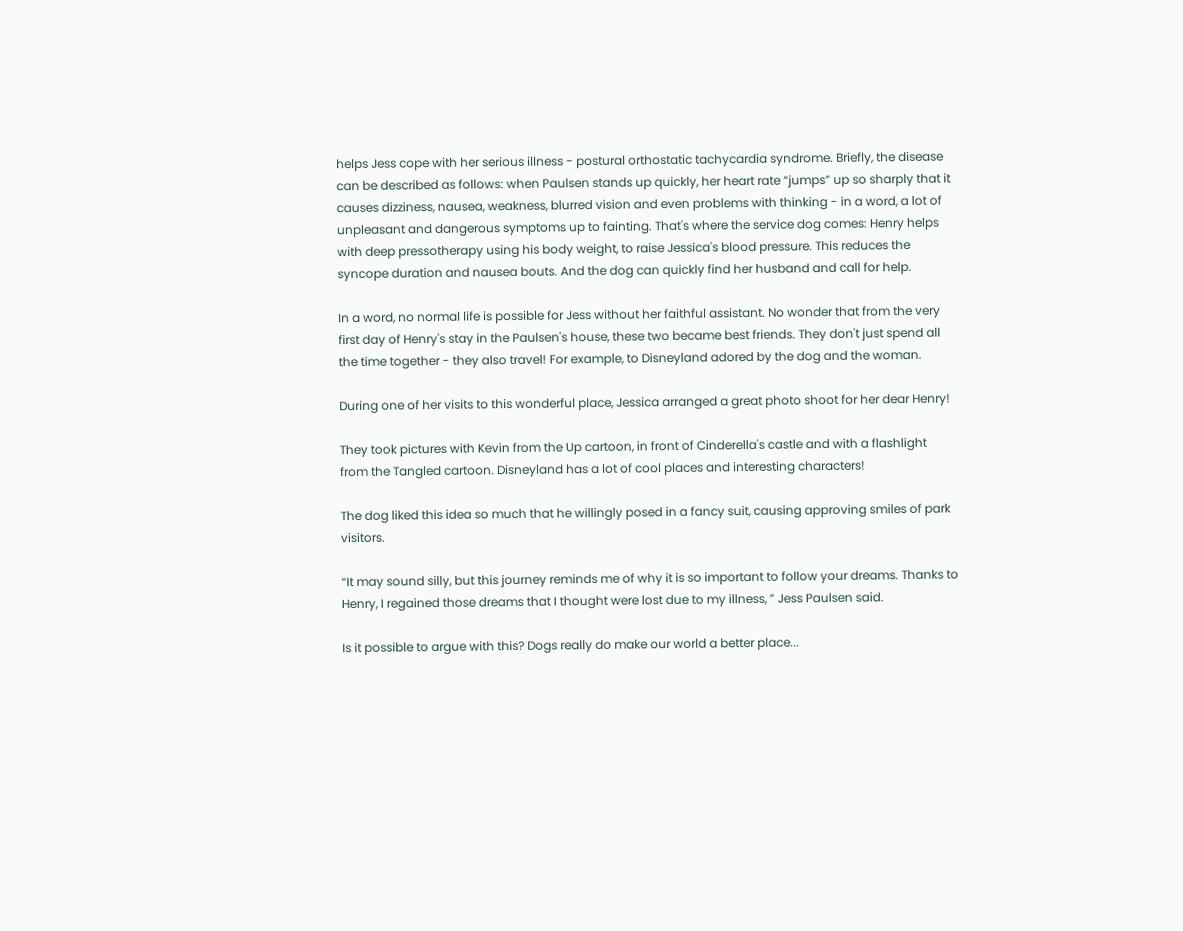helps Jess cope with her serious illness - postural orthostatic tachycardia syndrome. Briefly, the disease can be described as follows: when Paulsen stands up quickly, her heart rate “jumps” up so sharply that it causes dizziness, nausea, weakness, blurred vision and even problems with thinking - in a word, a lot of unpleasant and dangerous symptoms up to fainting. That's where the service dog comes: Henry helps with deep pressotherapy using his body weight, to raise Jessica's blood pressure. This reduces the syncope duration and nausea bouts. And the dog can quickly find her husband and call for help.

In a word, no normal life is possible for Jess without her faithful assistant. No wonder that from the very first day of Henry's stay in the Paulsen's house, these two became best friends. They don't just spend all the time together - they also travel! For example, to Disneyland adored by the dog and the woman.

During one of her visits to this wonderful place, Jessica arranged a great photo shoot for her dear Henry!

They took pictures with Kevin from the Up cartoon, in front of Cinderella's castle and with a flashlight from the Tangled cartoon. Disneyland has a lot of cool places and interesting characters!

The dog liked this idea so much that he willingly posed in a fancy suit, causing approving smiles of park visitors.

“It may sound silly, but this journey reminds me of why it is so important to follow your dreams. Thanks to Henry, I regained those dreams that I thought were lost due to my illness, ” Jess Paulsen said.

Is it possible to argue with this? Dogs really do make our world a better place...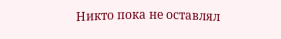Никто пока не оставлял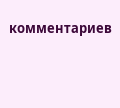комментариев